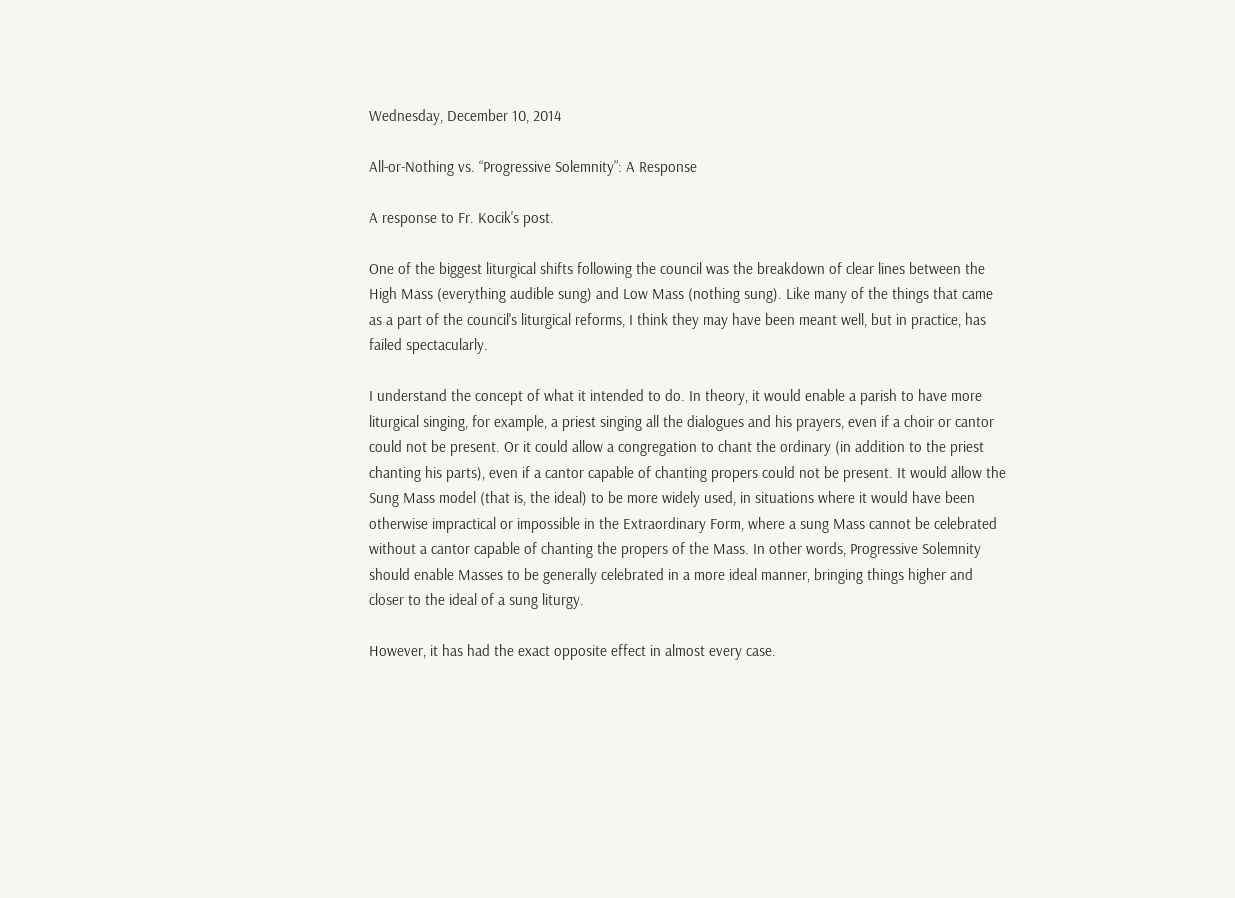Wednesday, December 10, 2014

All-or-Nothing vs. “Progressive Solemnity”: A Response

A response to Fr. Kocik's post.

One of the biggest liturgical shifts following the council was the breakdown of clear lines between the High Mass (everything audible sung) and Low Mass (nothing sung). Like many of the things that came as a part of the council's liturgical reforms, I think they may have been meant well, but in practice, has failed spectacularly.

I understand the concept of what it intended to do. In theory, it would enable a parish to have more liturgical singing, for example, a priest singing all the dialogues and his prayers, even if a choir or cantor could not be present. Or it could allow a congregation to chant the ordinary (in addition to the priest chanting his parts), even if a cantor capable of chanting propers could not be present. It would allow the Sung Mass model (that is, the ideal) to be more widely used, in situations where it would have been otherwise impractical or impossible in the Extraordinary Form, where a sung Mass cannot be celebrated without a cantor capable of chanting the propers of the Mass. In other words, Progressive Solemnity should enable Masses to be generally celebrated in a more ideal manner, bringing things higher and closer to the ideal of a sung liturgy.

However, it has had the exact opposite effect in almost every case.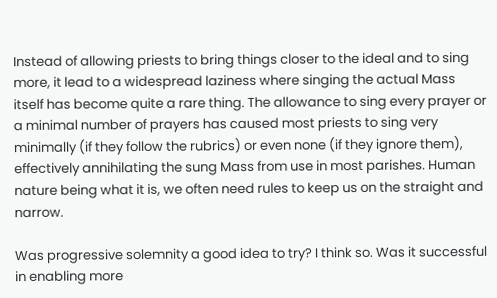Instead of allowing priests to bring things closer to the ideal and to sing more, it lead to a widespread laziness where singing the actual Mass itself has become quite a rare thing. The allowance to sing every prayer or a minimal number of prayers has caused most priests to sing very minimally (if they follow the rubrics) or even none (if they ignore them), effectively annihilating the sung Mass from use in most parishes. Human nature being what it is, we often need rules to keep us on the straight and narrow.

Was progressive solemnity a good idea to try? I think so. Was it successful in enabling more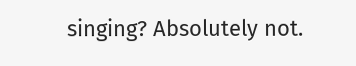singing? Absolutely not.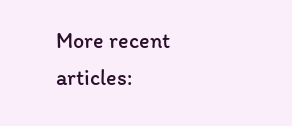More recent articles: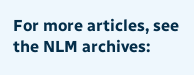For more articles, see the NLM archives: